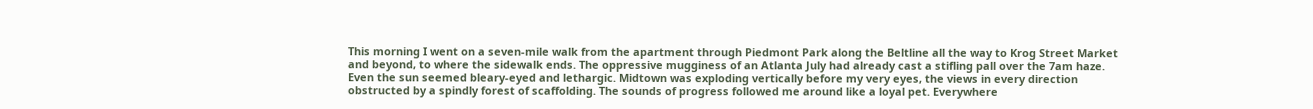This morning I went on a seven-mile walk from the apartment through Piedmont Park along the Beltline all the way to Krog Street Market and beyond, to where the sidewalk ends. The oppressive mugginess of an Atlanta July had already cast a stifling pall over the 7am haze. Even the sun seemed bleary-eyed and lethargic. Midtown was exploding vertically before my very eyes, the views in every direction obstructed by a spindly forest of scaffolding. The sounds of progress followed me around like a loyal pet. Everywhere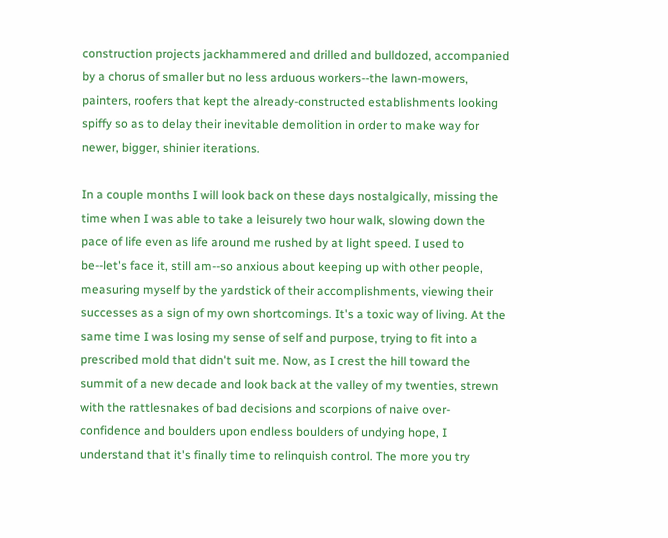construction projects jackhammered and drilled and bulldozed, accompanied by a chorus of smaller but no less arduous workers--the lawn-mowers, painters, roofers that kept the already-constructed establishments looking spiffy so as to delay their inevitable demolition in order to make way for newer, bigger, shinier iterations.

In a couple months I will look back on these days nostalgically, missing the time when I was able to take a leisurely two hour walk, slowing down the pace of life even as life around me rushed by at light speed. I used to be--let's face it, still am--so anxious about keeping up with other people, measuring myself by the yardstick of their accomplishments, viewing their successes as a sign of my own shortcomings. It's a toxic way of living. At the same time I was losing my sense of self and purpose, trying to fit into a prescribed mold that didn't suit me. Now, as I crest the hill toward the summit of a new decade and look back at the valley of my twenties, strewn with the rattlesnakes of bad decisions and scorpions of naive over-confidence and boulders upon endless boulders of undying hope, I understand that it's finally time to relinquish control. The more you try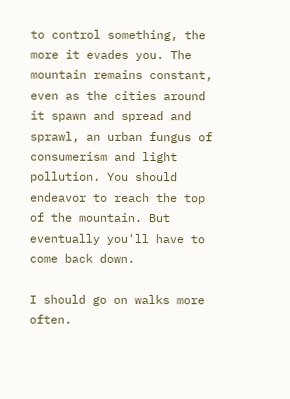to control something, the more it evades you. The mountain remains constant, even as the cities around it spawn and spread and sprawl, an urban fungus of consumerism and light pollution. You should endeavor to reach the top of the mountain. But eventually you'll have to come back down.

I should go on walks more often.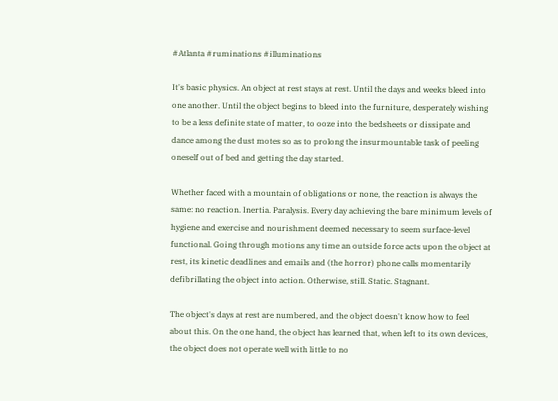#Atlanta #ruminations #illuminations

It's basic physics. An object at rest stays at rest. Until the days and weeks bleed into one another. Until the object begins to bleed into the furniture, desperately wishing to be a less definite state of matter, to ooze into the bedsheets or dissipate and dance among the dust motes so as to prolong the insurmountable task of peeling oneself out of bed and getting the day started.

Whether faced with a mountain of obligations or none, the reaction is always the same: no reaction. Inertia. Paralysis. Every day achieving the bare minimum levels of hygiene and exercise and nourishment deemed necessary to seem surface-level functional. Going through motions any time an outside force acts upon the object at rest, its kinetic deadlines and emails and (the horror) phone calls momentarily defibrillating the object into action. Otherwise, still. Static. Stagnant.

The object's days at rest are numbered, and the object doesn't know how to feel about this. On the one hand, the object has learned that, when left to its own devices, the object does not operate well with little to no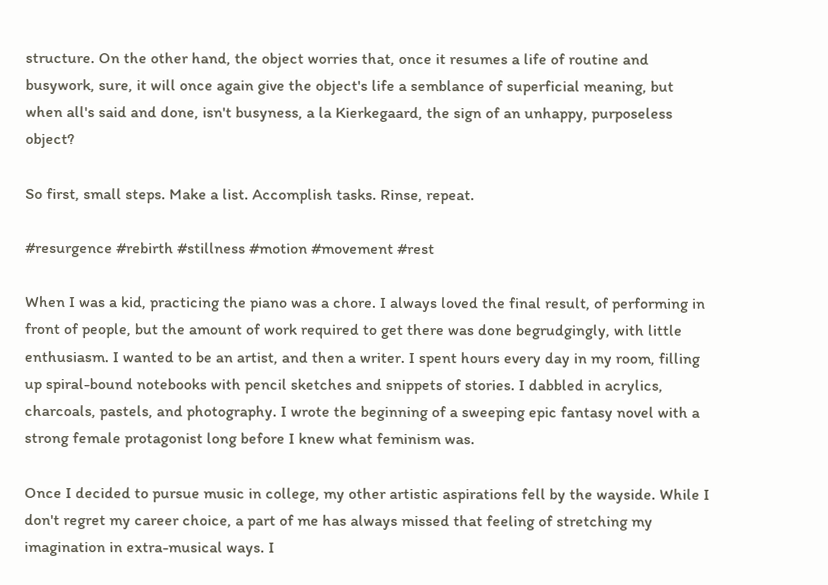structure. On the other hand, the object worries that, once it resumes a life of routine and busywork, sure, it will once again give the object's life a semblance of superficial meaning, but when all's said and done, isn't busyness, a la Kierkegaard, the sign of an unhappy, purposeless object?

So first, small steps. Make a list. Accomplish tasks. Rinse, repeat.

#resurgence #rebirth #stillness #motion #movement #rest

When I was a kid, practicing the piano was a chore. I always loved the final result, of performing in front of people, but the amount of work required to get there was done begrudgingly, with little enthusiasm. I wanted to be an artist, and then a writer. I spent hours every day in my room, filling up spiral-bound notebooks with pencil sketches and snippets of stories. I dabbled in acrylics, charcoals, pastels, and photography. I wrote the beginning of a sweeping epic fantasy novel with a strong female protagonist long before I knew what feminism was.

Once I decided to pursue music in college, my other artistic aspirations fell by the wayside. While I don't regret my career choice, a part of me has always missed that feeling of stretching my imagination in extra-musical ways. I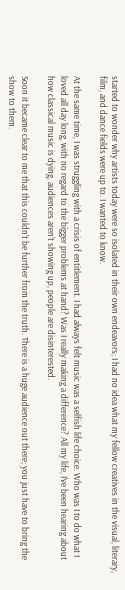started to wonder why artists today were so isolated in their own endeavors; I had no idea what my fellow creatives in the visual, literary, film, and dance fields were up to. I wanted to know.

At the same time, I was struggling with a crisis of entitlement. I had always felt music was a selfish life choice. Who was I to do what I loved all day long, with no regard to the bigger problems at hand? Was I really making a difference? All my life, I've been hearing about how classical music is dying, audiences aren't showing up, people are disinterested.

Soon it became clear to me that this couldn't be further from the truth. There is a huge audience out there; you just have to bring the show to them.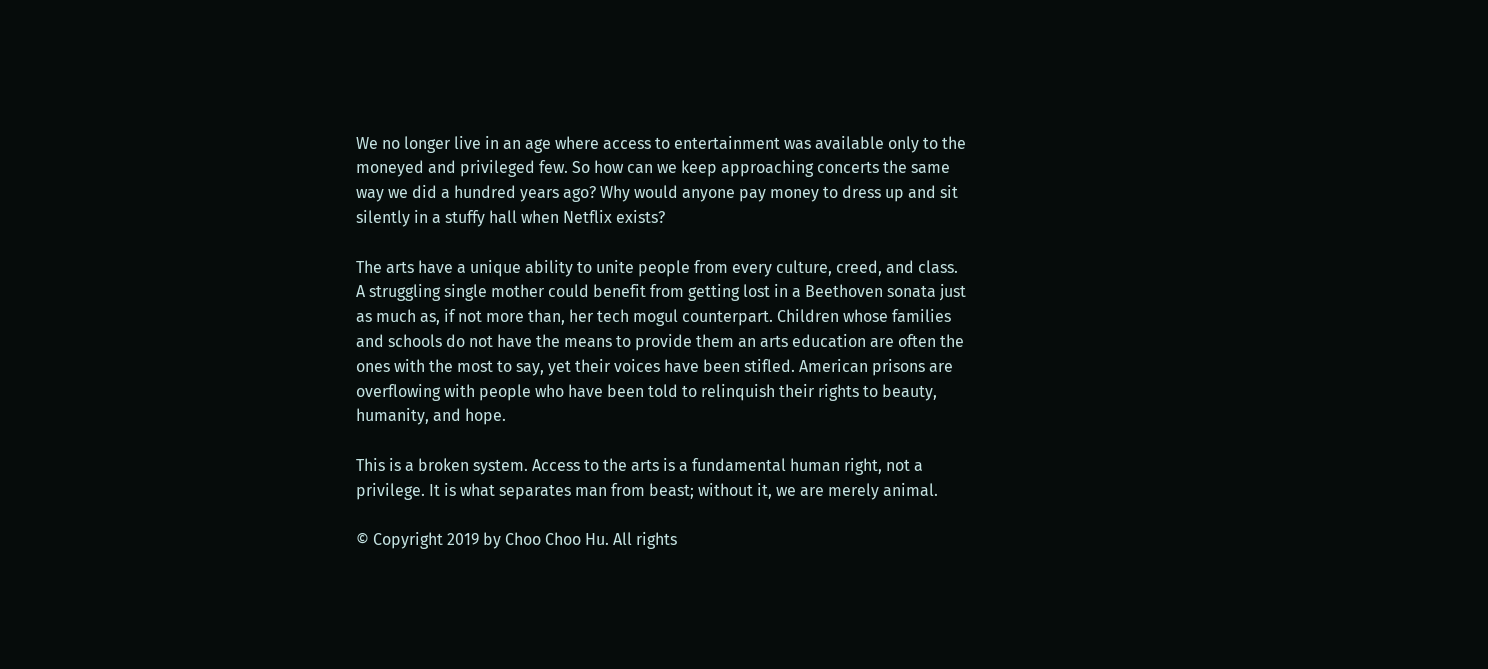We no longer live in an age where access to entertainment was available only to the moneyed and privileged few. So how can we keep approaching concerts the same way we did a hundred years ago? Why would anyone pay money to dress up and sit silently in a stuffy hall when Netflix exists?

The arts have a unique ability to unite people from every culture, creed, and class. A struggling single mother could benefit from getting lost in a Beethoven sonata just as much as, if not more than, her tech mogul counterpart. Children whose families and schools do not have the means to provide them an arts education are often the ones with the most to say, yet their voices have been stifled. American prisons are overflowing with people who have been told to relinquish their rights to beauty, humanity, and hope.

This is a broken system. Access to the arts is a fundamental human right, not a privilege. It is what separates man from beast; without it, we are merely animal.

© Copyright 2019 by Choo Choo Hu. All rights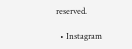reserved.

  • Instagram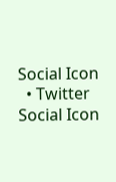Social Icon
  • Twitter Social Icon